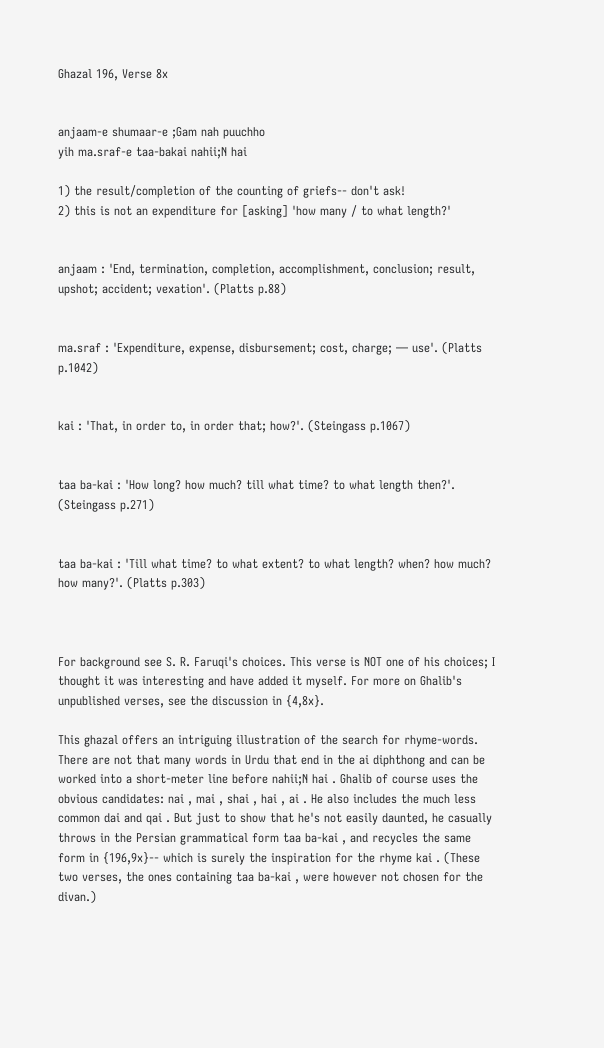Ghazal 196, Verse 8x


anjaam-e shumaar-e ;Gam nah puuchho
yih ma.sraf-e taa-bakai nahii;N hai

1) the result/completion of the counting of griefs-- don't ask!
2) this is not an expenditure for [asking] 'how many / to what length?'


anjaam : 'End, termination, completion, accomplishment, conclusion; result, upshot; accident; vexation'. (Platts p.88)


ma.sraf : 'Expenditure, expense, disbursement; cost, charge; — use'. (Platts p.1042)


kai : 'That, in order to, in order that; how?'. (Steingass p.1067)


taa ba-kai : 'How long? how much? till what time? to what length then?'. (Steingass p.271)


taa ba-kai : 'Till what time? to what extent? to what length? when? how much? how many?'. (Platts p.303)



For background see S. R. Faruqi's choices. This verse is NOT one of his choices; I thought it was interesting and have added it myself. For more on Ghalib's unpublished verses, see the discussion in {4,8x}.

This ghazal offers an intriguing illustration of the search for rhyme-words. There are not that many words in Urdu that end in the ai diphthong and can be worked into a short-meter line before nahii;N hai . Ghalib of course uses the obvious candidates: nai , mai , shai , hai , ai . He also includes the much less common dai and qai . But just to show that he's not easily daunted, he casually throws in the Persian grammatical form taa ba-kai , and recycles the same form in {196,9x}-- which is surely the inspiration for the rhyme kai . (These two verses, the ones containing taa ba-kai , were however not chosen for the divan.)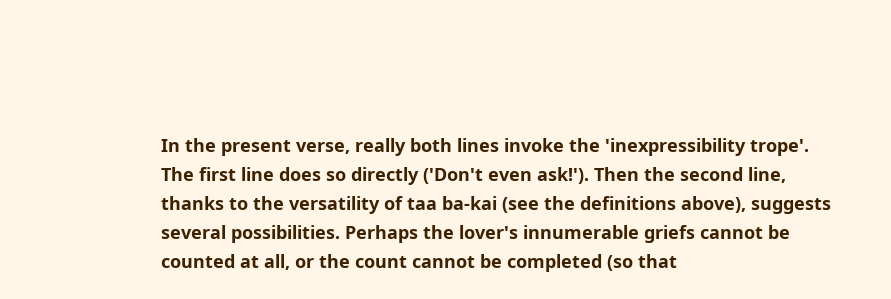In the present verse, really both lines invoke the 'inexpressibility trope'. The first line does so directly ('Don't even ask!'). Then the second line, thanks to the versatility of taa ba-kai (see the definitions above), suggests several possibilities. Perhaps the lover's innumerable griefs cannot be counted at all, or the count cannot be completed (so that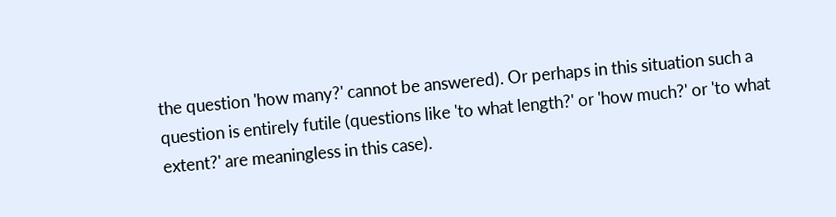the question 'how many?' cannot be answered). Or perhaps in this situation such a question is entirely futile (questions like 'to what length?' or 'how much?' or 'to what extent?' are meaningless in this case).